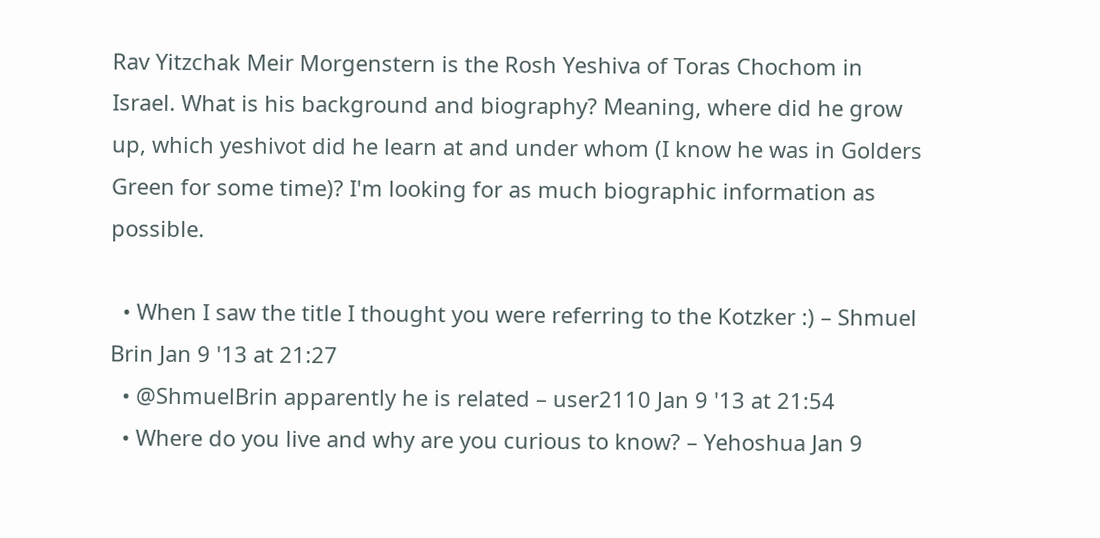Rav Yitzchak Meir Morgenstern is the Rosh Yeshiva of Toras Chochom in Israel. What is his background and biography? Meaning, where did he grow up, which yeshivot did he learn at and under whom (I know he was in Golders Green for some time)? I'm looking for as much biographic information as possible.

  • When I saw the title I thought you were referring to the Kotzker :) – Shmuel Brin Jan 9 '13 at 21:27
  • @ShmuelBrin apparently he is related – user2110 Jan 9 '13 at 21:54
  • Where do you live and why are you curious to know? – Yehoshua Jan 9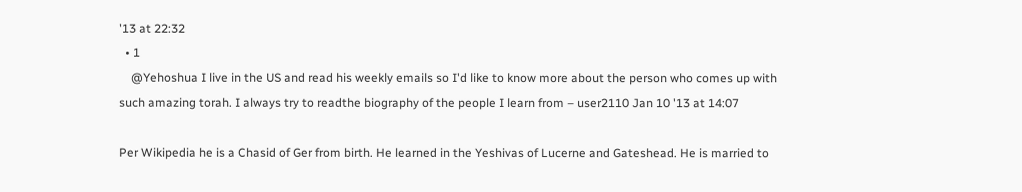'13 at 22:32
  • 1
    @Yehoshua I live in the US and read his weekly emails so I'd like to know more about the person who comes up with such amazing torah. I always try to readthe biography of the people I learn from – user2110 Jan 10 '13 at 14:07

Per Wikipedia he is a Chasid of Ger from birth. He learned in the Yeshivas of Lucerne and Gateshead. He is married to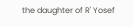the daughter of R' Yosef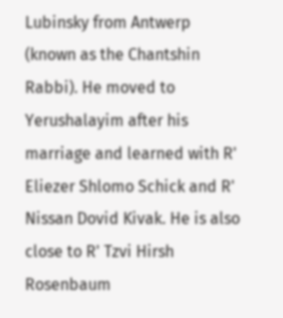Lubinsky from Antwerp (known as the Chantshin Rabbi). He moved to Yerushalayim after his marriage and learned with R' Eliezer Shlomo Schick and R' Nissan Dovid Kivak. He is also close to R' Tzvi Hirsh Rosenbaum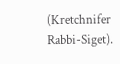(Kretchnifer Rabbi-Siget).